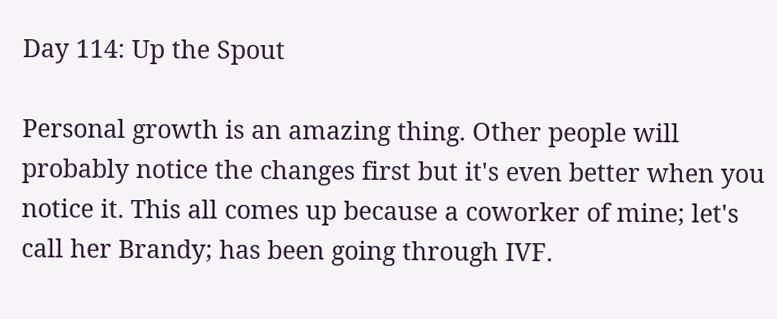Day 114: Up the Spout

Personal growth is an amazing thing. Other people will probably notice the changes first but it's even better when you notice it. This all comes up because a coworker of mine; let's call her Brandy; has been going through IVF.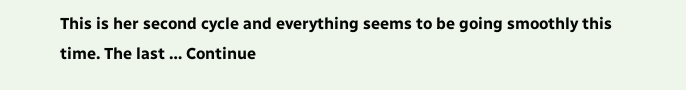This is her second cycle and everything seems to be going smoothly this time. The last … Continue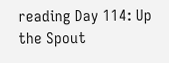reading Day 114: Up the Spout